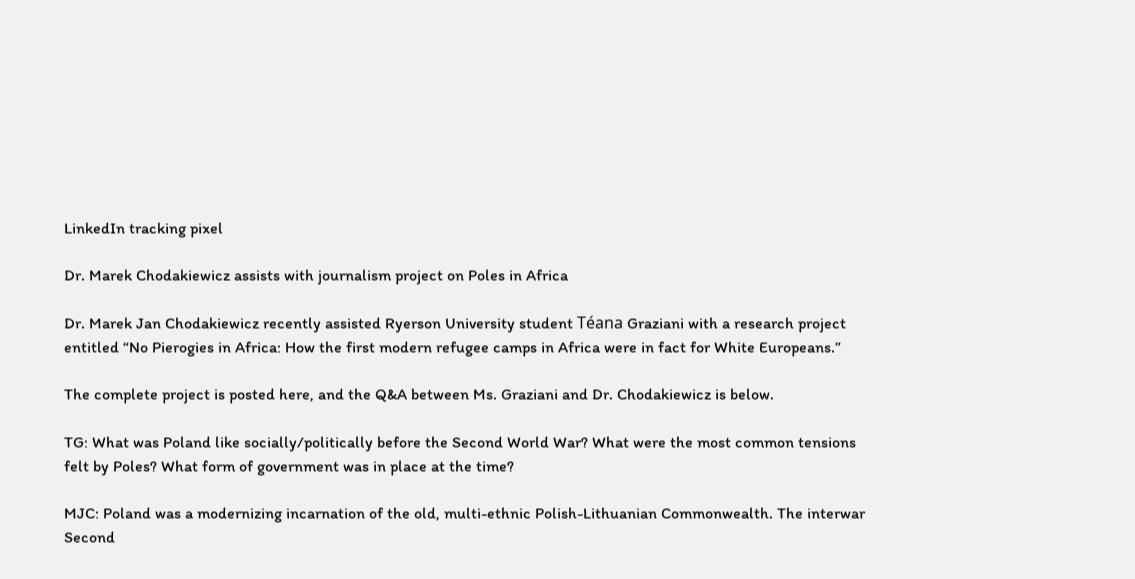LinkedIn tracking pixel

Dr. Marek Chodakiewicz assists with journalism project on Poles in Africa

Dr. Marek Jan Chodakiewicz recently assisted Ryerson University student Téana Graziani with a research project entitled “No Pierogies in Africa: How the first modern refugee camps in Africa were in fact for White Europeans.”

The complete project is posted here, and the Q&A between Ms. Graziani and Dr. Chodakiewicz is below.

TG: What was Poland like socially/politically before the Second World War? What were the most common tensions felt by Poles? What form of government was in place at the time?

MJC: Poland was a modernizing incarnation of the old, multi-ethnic Polish-Lithuanian Commonwealth. The interwar Second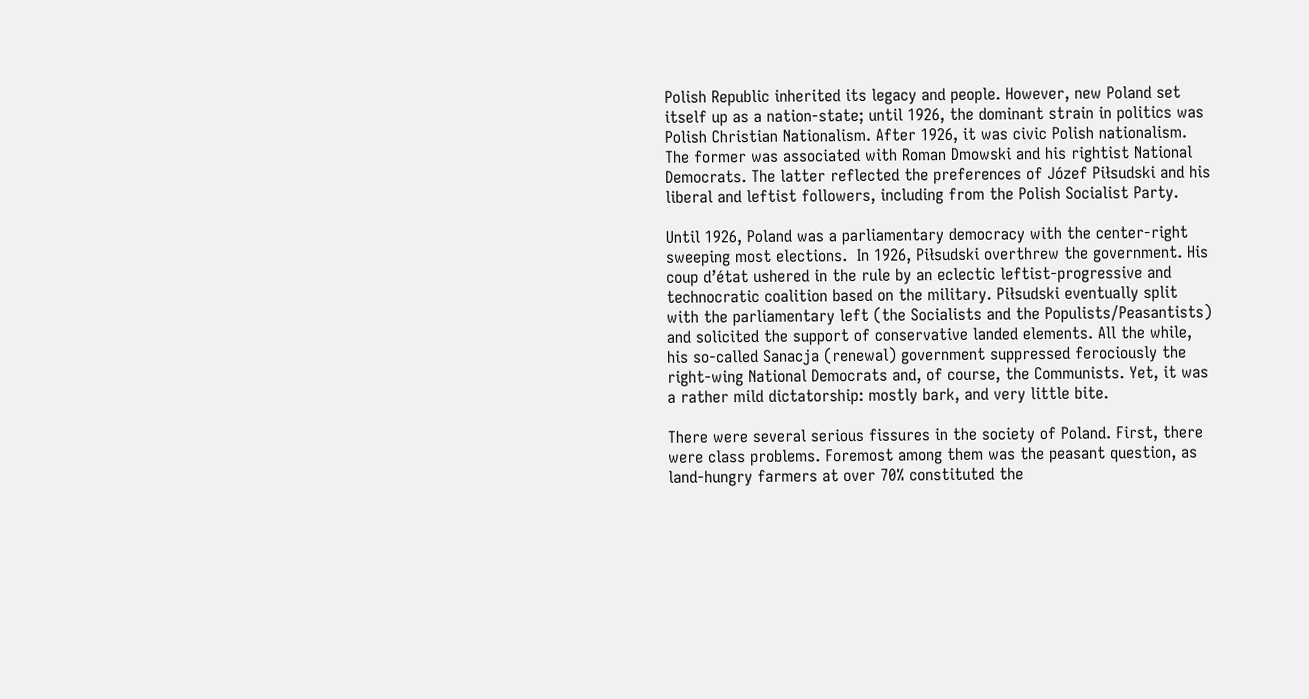Polish Republic inherited its legacy and people. However, new Poland set itself up as a nation-state; until 1926, the dominant strain in politics was Polish Christian Nationalism. After 1926, it was civic Polish nationalism. The former was associated with Roman Dmowski and his rightist National Democrats. The latter reflected the preferences of Józef Piłsudski and his liberal and leftist followers, including from the Polish Socialist Party.

Until 1926, Poland was a parliamentary democracy with the center-right sweeping most elections.  In 1926, Piłsudski overthrew the government. His coup d’état ushered in the rule by an eclectic leftist-progressive and technocratic coalition based on the military. Piłsudski eventually split with the parliamentary left (the Socialists and the Populists/Peasantists) and solicited the support of conservative landed elements. All the while, his so-called Sanacja (renewal) government suppressed ferociously the right-wing National Democrats and, of course, the Communists. Yet, it was a rather mild dictatorship: mostly bark, and very little bite.

There were several serious fissures in the society of Poland. First, there were class problems. Foremost among them was the peasant question, as land-hungry farmers at over 70% constituted the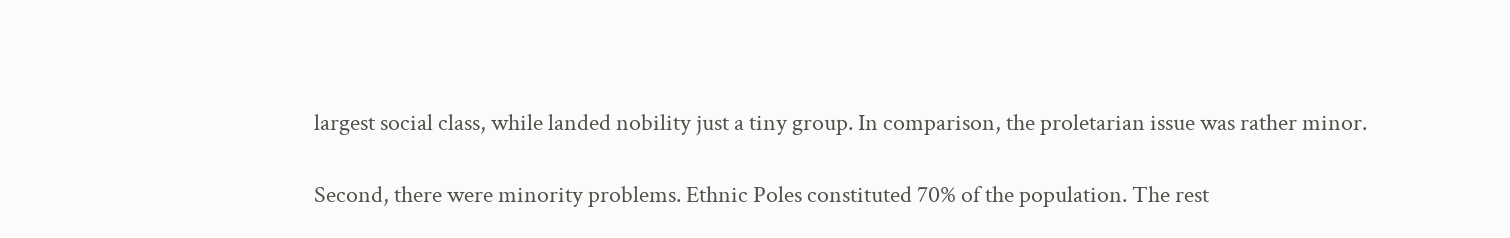largest social class, while landed nobility just a tiny group. In comparison, the proletarian issue was rather minor.

Second, there were minority problems. Ethnic Poles constituted 70% of the population. The rest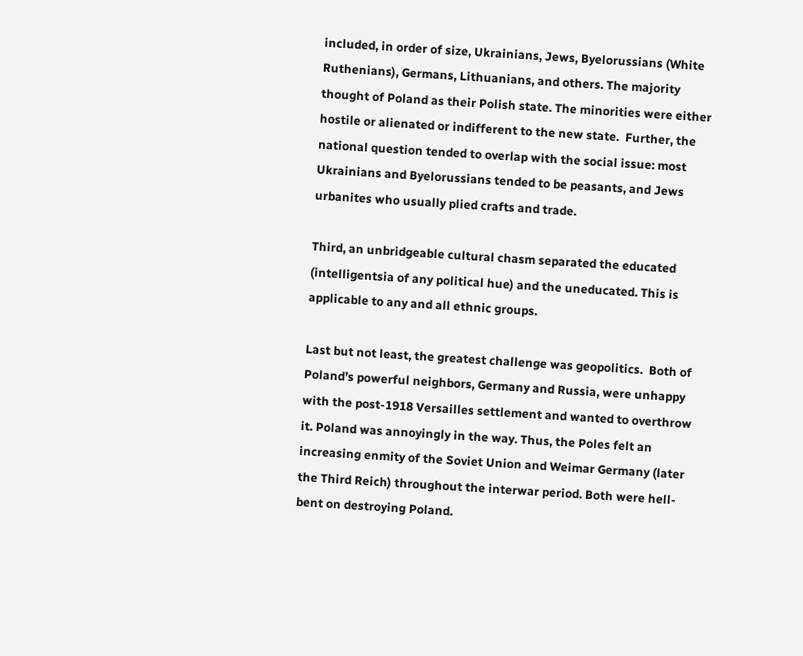included, in order of size, Ukrainians, Jews, Byelorussians (White Ruthenians), Germans, Lithuanians, and others. The majority thought of Poland as their Polish state. The minorities were either hostile or alienated or indifferent to the new state.  Further, the national question tended to overlap with the social issue: most Ukrainians and Byelorussians tended to be peasants, and Jews urbanites who usually plied crafts and trade.

Third, an unbridgeable cultural chasm separated the educated (intelligentsia of any political hue) and the uneducated. This is applicable to any and all ethnic groups.

Last but not least, the greatest challenge was geopolitics.  Both of Poland’s powerful neighbors, Germany and Russia, were unhappy with the post-1918 Versailles settlement and wanted to overthrow it. Poland was annoyingly in the way. Thus, the Poles felt an increasing enmity of the Soviet Union and Weimar Germany (later the Third Reich) throughout the interwar period. Both were hell-bent on destroying Poland.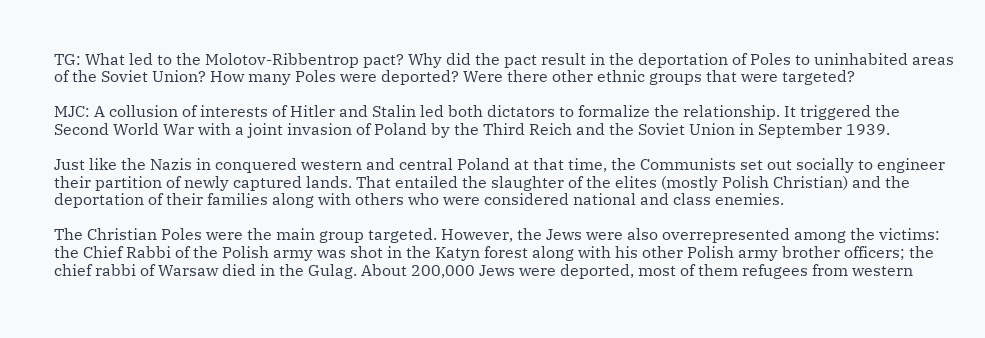TG: What led to the Molotov-Ribbentrop pact? Why did the pact result in the deportation of Poles to uninhabited areas of the Soviet Union? How many Poles were deported? Were there other ethnic groups that were targeted?

MJC: A collusion of interests of Hitler and Stalin led both dictators to formalize the relationship. It triggered the Second World War with a joint invasion of Poland by the Third Reich and the Soviet Union in September 1939.

Just like the Nazis in conquered western and central Poland at that time, the Communists set out socially to engineer their partition of newly captured lands. That entailed the slaughter of the elites (mostly Polish Christian) and the deportation of their families along with others who were considered national and class enemies.

The Christian Poles were the main group targeted. However, the Jews were also overrepresented among the victims: the Chief Rabbi of the Polish army was shot in the Katyn forest along with his other Polish army brother officers; the chief rabbi of Warsaw died in the Gulag. About 200,000 Jews were deported, most of them refugees from western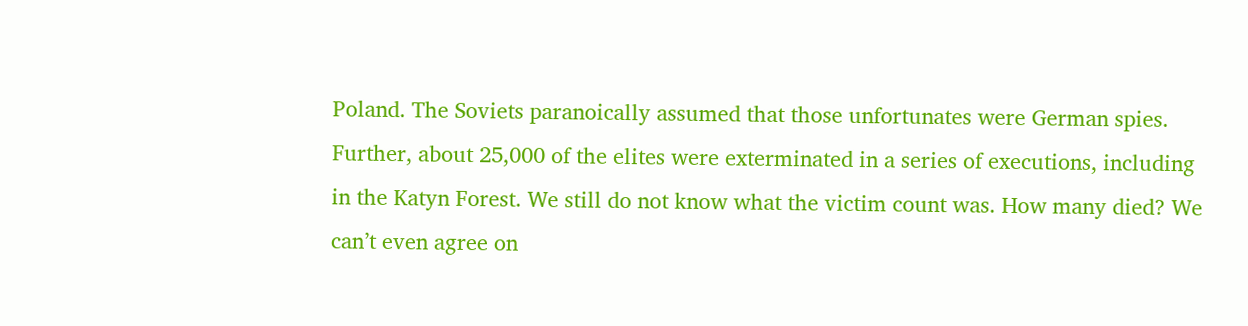Poland. The Soviets paranoically assumed that those unfortunates were German spies. Further, about 25,000 of the elites were exterminated in a series of executions, including in the Katyn Forest. We still do not know what the victim count was. How many died? We can’t even agree on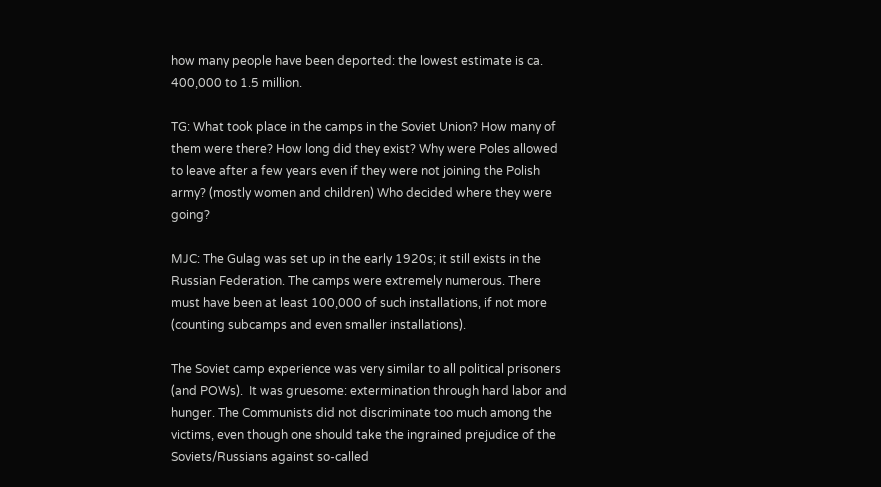how many people have been deported: the lowest estimate is ca. 400,000 to 1.5 million.

TG: What took place in the camps in the Soviet Union? How many of them were there? How long did they exist? Why were Poles allowed to leave after a few years even if they were not joining the Polish army? (mostly women and children) Who decided where they were going?

MJC: The Gulag was set up in the early 1920s; it still exists in the Russian Federation. The camps were extremely numerous. There must have been at least 100,000 of such installations, if not more (counting subcamps and even smaller installations).

The Soviet camp experience was very similar to all political prisoners (and POWs).  It was gruesome: extermination through hard labor and hunger. The Communists did not discriminate too much among the victims, even though one should take the ingrained prejudice of the Soviets/Russians against so-called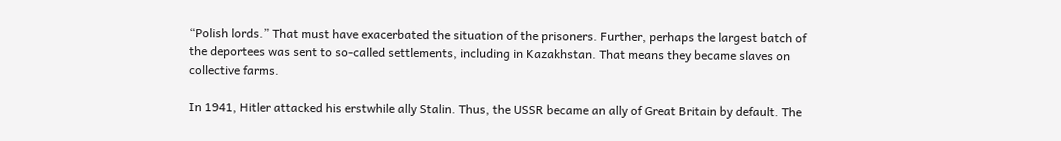“Polish lords.” That must have exacerbated the situation of the prisoners. Further, perhaps the largest batch of the deportees was sent to so-called settlements, including in Kazakhstan. That means they became slaves on collective farms.

In 1941, Hitler attacked his erstwhile ally Stalin. Thus, the USSR became an ally of Great Britain by default. The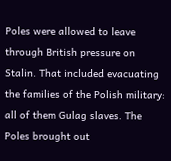Poles were allowed to leave through British pressure on Stalin. That included evacuating the families of the Polish military: all of them Gulag slaves. The Poles brought out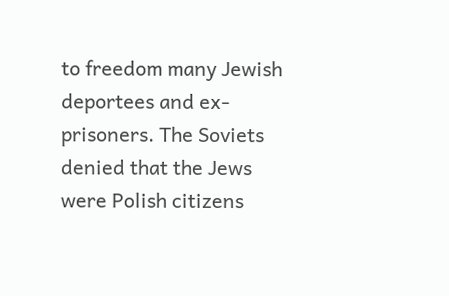to freedom many Jewish deportees and ex-prisoners. The Soviets denied that the Jews were Polish citizens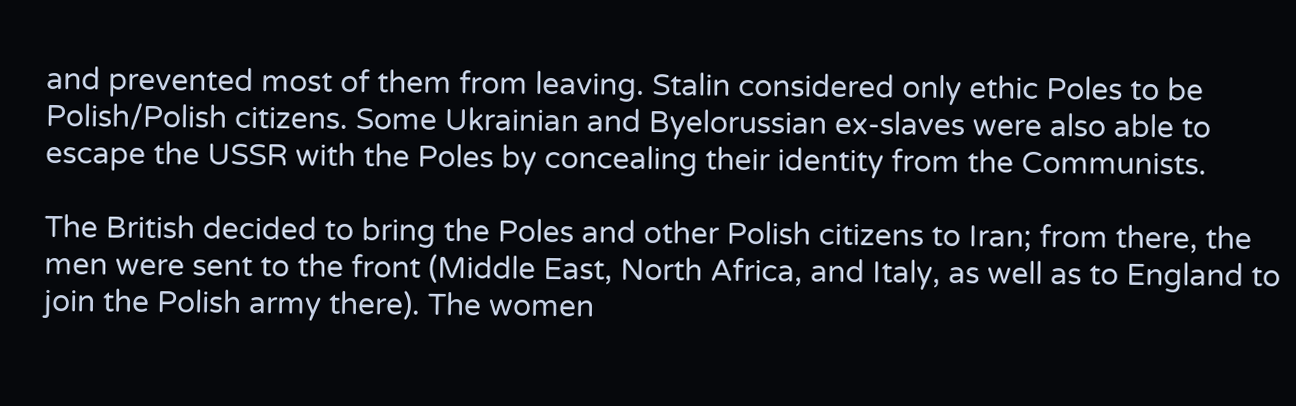and prevented most of them from leaving. Stalin considered only ethic Poles to be Polish/Polish citizens. Some Ukrainian and Byelorussian ex-slaves were also able to escape the USSR with the Poles by concealing their identity from the Communists.

The British decided to bring the Poles and other Polish citizens to Iran; from there, the men were sent to the front (Middle East, North Africa, and Italy, as well as to England to join the Polish army there). The women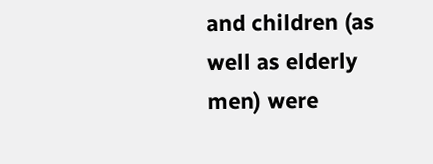and children (as well as elderly men) were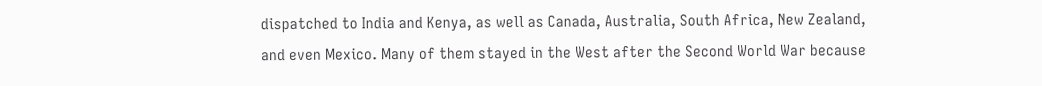dispatched to India and Kenya, as well as Canada, Australia, South Africa, New Zealand, and even Mexico. Many of them stayed in the West after the Second World War because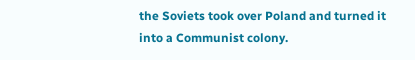the Soviets took over Poland and turned it into a Communist colony.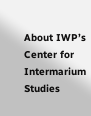About IWP’s Center for Intermarium Studies